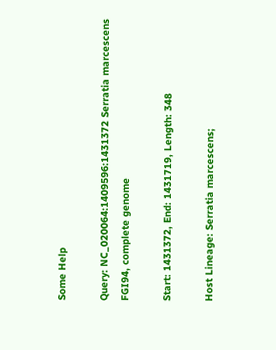Some Help

Query: NC_020064:1409596:1431372 Serratia marcescens FGI94, complete genome

Start: 1431372, End: 1431719, Length: 348

Host Lineage: Serratia marcescens;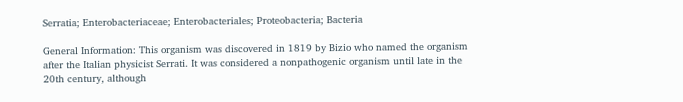Serratia; Enterobacteriaceae; Enterobacteriales; Proteobacteria; Bacteria

General Information: This organism was discovered in 1819 by Bizio who named the organism after the Italian physicist Serrati. It was considered a nonpathogenic organism until late in the 20th century, although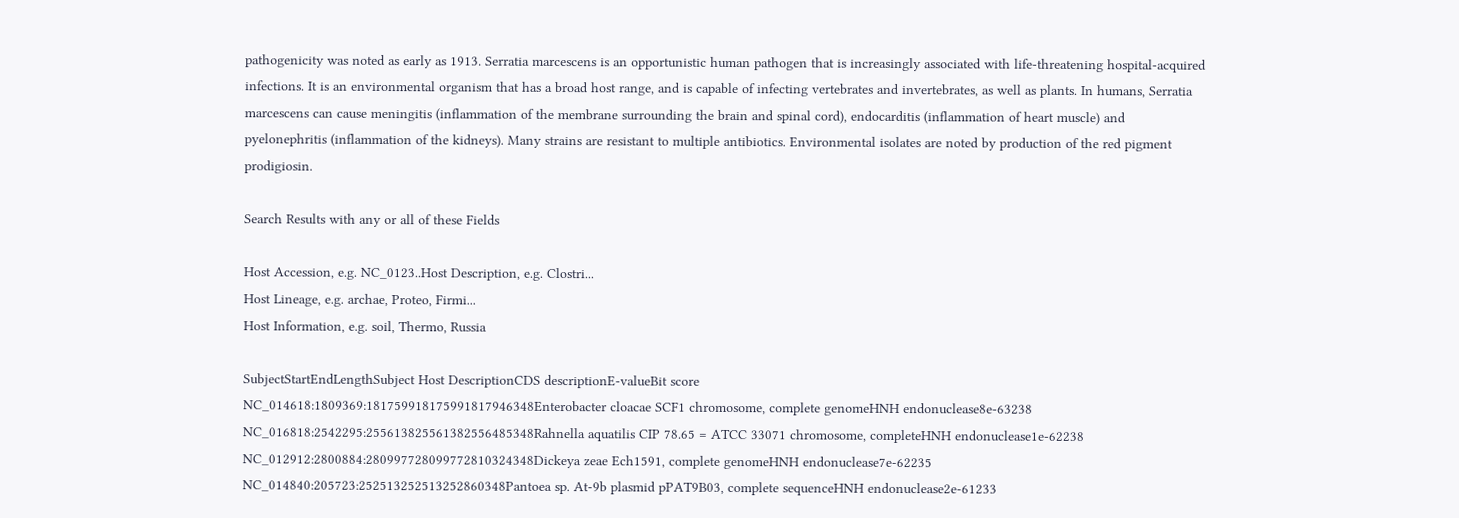pathogenicity was noted as early as 1913. Serratia marcescens is an opportunistic human pathogen that is increasingly associated with life-threatening hospital-acquired infections. It is an environmental organism that has a broad host range, and is capable of infecting vertebrates and invertebrates, as well as plants. In humans, Serratia marcescens can cause meningitis (inflammation of the membrane surrounding the brain and spinal cord), endocarditis (inflammation of heart muscle) and pyelonephritis (inflammation of the kidneys). Many strains are resistant to multiple antibiotics. Environmental isolates are noted by production of the red pigment prodigiosin.

Search Results with any or all of these Fields

Host Accession, e.g. NC_0123..Host Description, e.g. Clostri...
Host Lineage, e.g. archae, Proteo, Firmi...
Host Information, e.g. soil, Thermo, Russia

SubjectStartEndLengthSubject Host DescriptionCDS descriptionE-valueBit score
NC_014618:1809369:181759918175991817946348Enterobacter cloacae SCF1 chromosome, complete genomeHNH endonuclease8e-63238
NC_016818:2542295:255613825561382556485348Rahnella aquatilis CIP 78.65 = ATCC 33071 chromosome, completeHNH endonuclease1e-62238
NC_012912:2800884:280997728099772810324348Dickeya zeae Ech1591, complete genomeHNH endonuclease7e-62235
NC_014840:205723:252513252513252860348Pantoea sp. At-9b plasmid pPAT9B03, complete sequenceHNH endonuclease2e-61233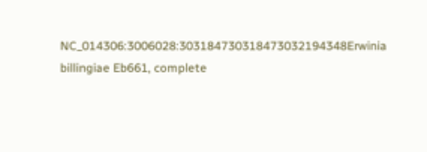NC_014306:3006028:303184730318473032194348Erwinia billingiae Eb661, complete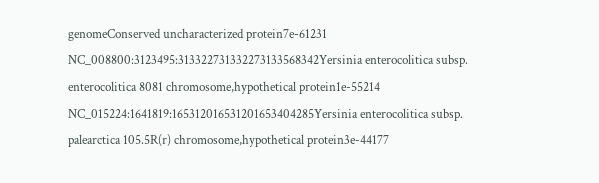genomeConserved uncharacterized protein7e-61231
NC_008800:3123495:313322731332273133568342Yersinia enterocolitica subsp. enterocolitica 8081 chromosome,hypothetical protein1e-55214
NC_015224:1641819:165312016531201653404285Yersinia enterocolitica subsp. palearctica 105.5R(r) chromosome,hypothetical protein3e-44177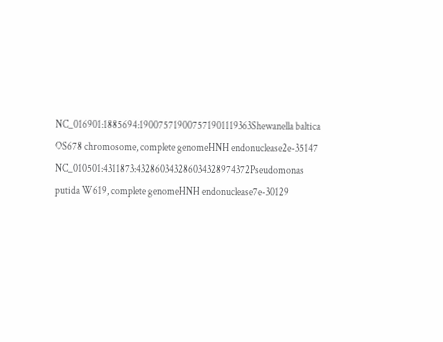NC_016901:1885694:190075719007571901119363Shewanella baltica OS678 chromosome, complete genomeHNH endonuclease2e-35147
NC_010501:4311873:432860343286034328974372Pseudomonas putida W619, complete genomeHNH endonuclease7e-30129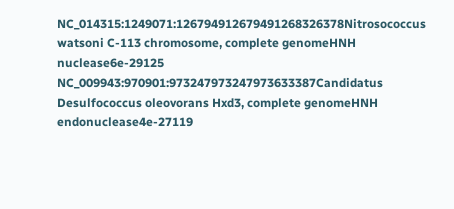NC_014315:1249071:126794912679491268326378Nitrosococcus watsoni C-113 chromosome, complete genomeHNH nuclease6e-29125
NC_009943:970901:973247973247973633387Candidatus Desulfococcus oleovorans Hxd3, complete genomeHNH endonuclease4e-27119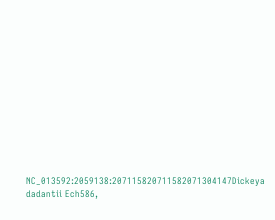NC_013592:2059138:207115820711582071304147Dickeya dadantii Ech586,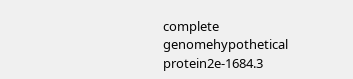complete genomehypothetical protein2e-1684.3